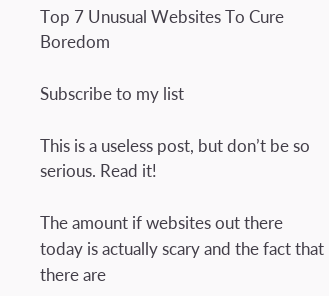Top 7 Unusual Websites To Cure Boredom

Subscribe to my list

This is a useless post, but don’t be so serious. Read it!

The amount if websites out there today is actually scary and the fact that there are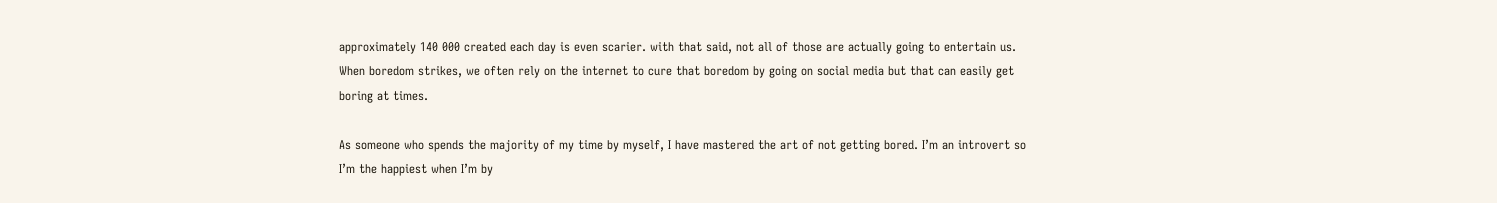approximately 140 000 created each day is even scarier. with that said, not all of those are actually going to entertain us. When boredom strikes, we often rely on the internet to cure that boredom by going on social media but that can easily get boring at times.

As someone who spends the majority of my time by myself, I have mastered the art of not getting bored. I’m an introvert so I’m the happiest when I’m by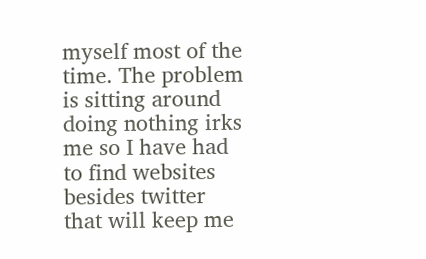myself most of the time. The problem is sitting around doing nothing irks me so I have had to find websites besides twitter that will keep me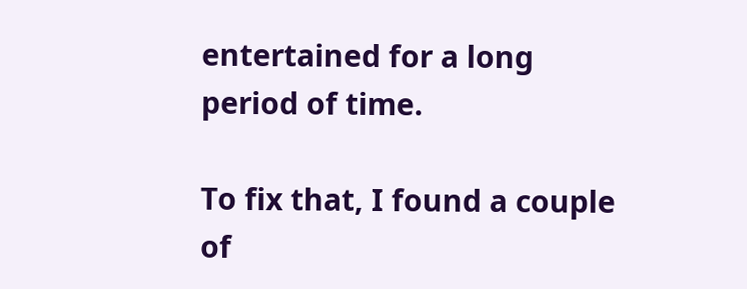entertained for a long period of time.

To fix that, I found a couple of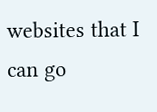websites that I can go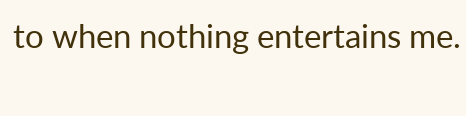to when nothing entertains me.